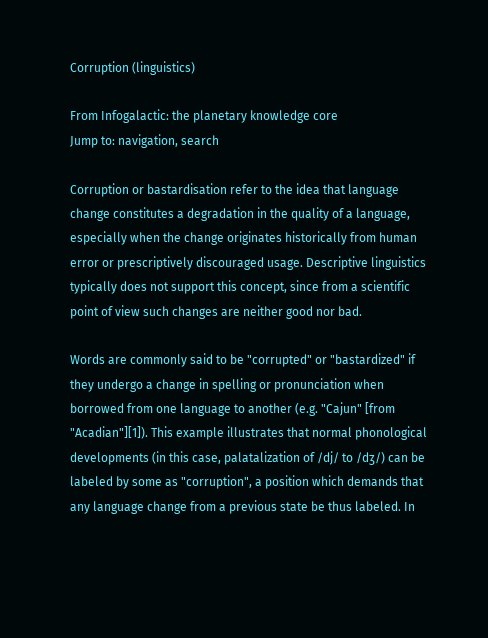Corruption (linguistics)

From Infogalactic: the planetary knowledge core
Jump to: navigation, search

Corruption or bastardisation refer to the idea that language change constitutes a degradation in the quality of a language, especially when the change originates historically from human error or prescriptively discouraged usage. Descriptive linguistics typically does not support this concept, since from a scientific point of view such changes are neither good nor bad.

Words are commonly said to be "corrupted" or "bastardized" if they undergo a change in spelling or pronunciation when borrowed from one language to another (e.g. "Cajun" [from "Acadian"][1]). This example illustrates that normal phonological developments (in this case, palatalization of /dj/ to /dʒ/) can be labeled by some as "corruption", a position which demands that any language change from a previous state be thus labeled. In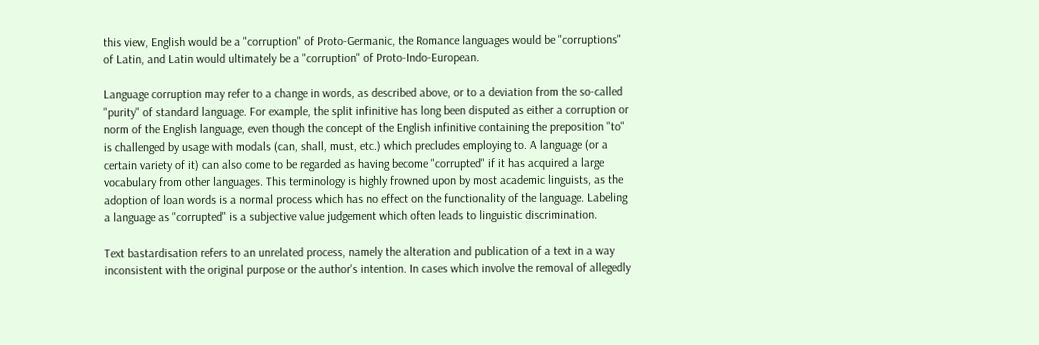this view, English would be a "corruption" of Proto-Germanic, the Romance languages would be "corruptions" of Latin, and Latin would ultimately be a "corruption" of Proto-Indo-European.

Language corruption may refer to a change in words, as described above, or to a deviation from the so-called "purity" of standard language. For example, the split infinitive has long been disputed as either a corruption or norm of the English language, even though the concept of the English infinitive containing the preposition "to" is challenged by usage with modals (can, shall, must, etc.) which precludes employing to. A language (or a certain variety of it) can also come to be regarded as having become "corrupted" if it has acquired a large vocabulary from other languages. This terminology is highly frowned upon by most academic linguists, as the adoption of loan words is a normal process which has no effect on the functionality of the language. Labeling a language as "corrupted" is a subjective value judgement which often leads to linguistic discrimination.

Text bastardisation refers to an unrelated process, namely the alteration and publication of a text in a way inconsistent with the original purpose or the author's intention. In cases which involve the removal of allegedly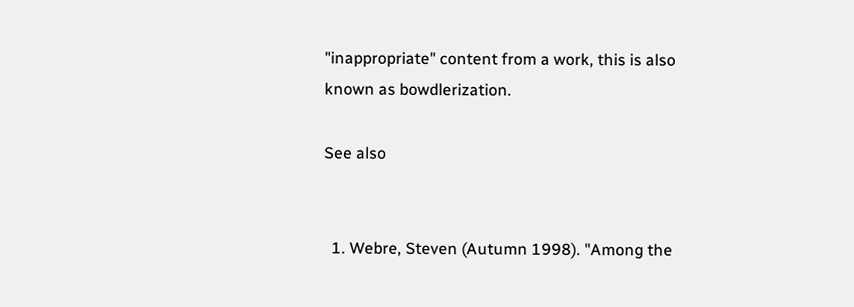"inappropriate" content from a work, this is also known as bowdlerization.

See also


  1. Webre, Steven (Autumn 1998). "Among the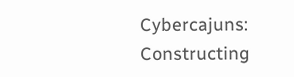Cybercajuns: Constructing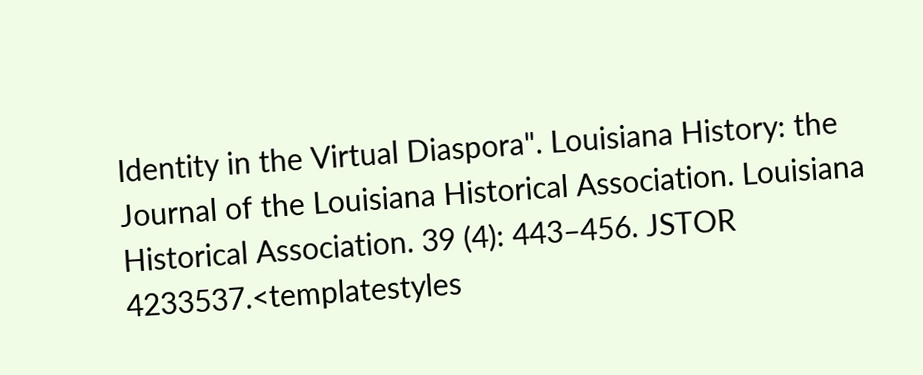Identity in the Virtual Diaspora". Louisiana History: the Journal of the Louisiana Historical Association. Louisiana Historical Association. 39 (4): 443–456. JSTOR 4233537.<templatestyles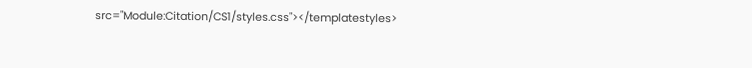src="Module:Citation/CS1/styles.css"></templatestyles>